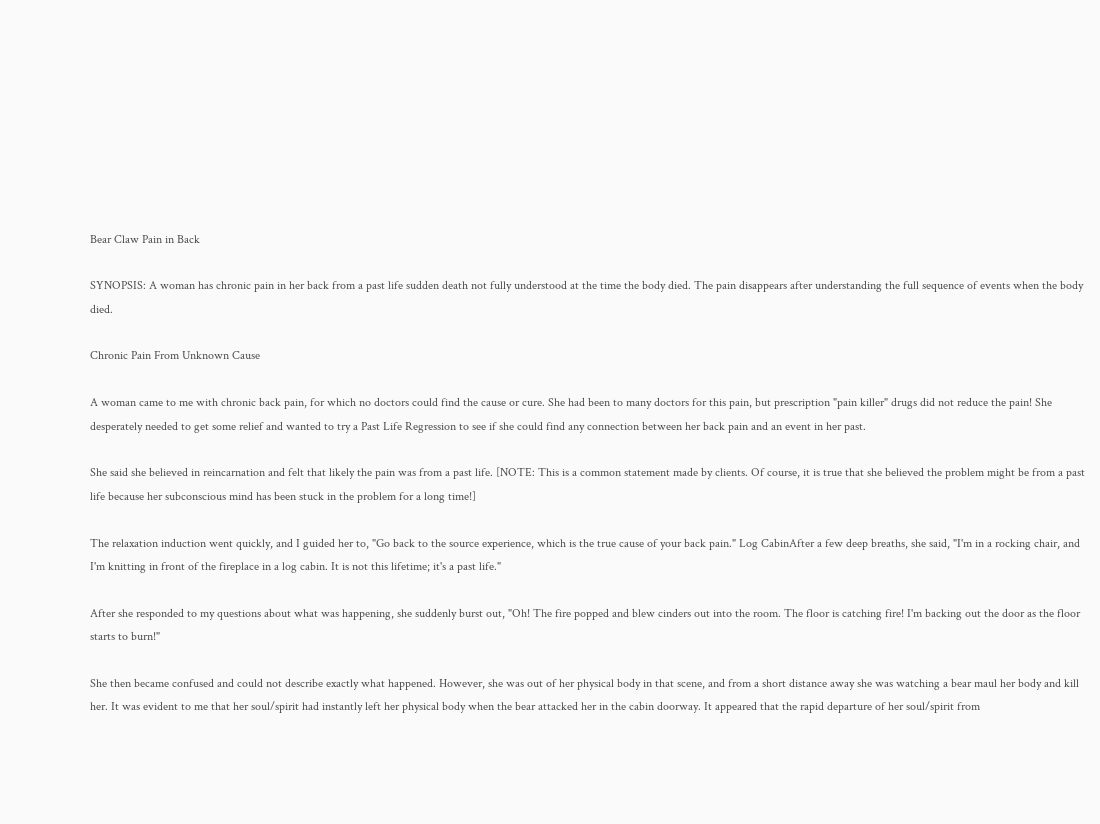Bear Claw Pain in Back

SYNOPSIS: A woman has chronic pain in her back from a past life sudden death not fully understood at the time the body died. The pain disappears after understanding the full sequence of events when the body died.

Chronic Pain From Unknown Cause

A woman came to me with chronic back pain, for which no doctors could find the cause or cure. She had been to many doctors for this pain, but prescription "pain killer" drugs did not reduce the pain! She desperately needed to get some relief and wanted to try a Past Life Regression to see if she could find any connection between her back pain and an event in her past.

She said she believed in reincarnation and felt that likely the pain was from a past life. [NOTE: This is a common statement made by clients. Of course, it is true that she believed the problem might be from a past life because her subconscious mind has been stuck in the problem for a long time!]

The relaxation induction went quickly, and I guided her to, "Go back to the source experience, which is the true cause of your back pain." Log CabinAfter a few deep breaths, she said, "I'm in a rocking chair, and I'm knitting in front of the fireplace in a log cabin. It is not this lifetime; it's a past life."

After she responded to my questions about what was happening, she suddenly burst out, "Oh! The fire popped and blew cinders out into the room. The floor is catching fire! I'm backing out the door as the floor starts to burn!"

She then became confused and could not describe exactly what happened. However, she was out of her physical body in that scene, and from a short distance away she was watching a bear maul her body and kill her. It was evident to me that her soul/spirit had instantly left her physical body when the bear attacked her in the cabin doorway. It appeared that the rapid departure of her soul/spirit from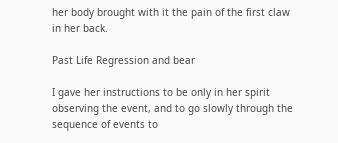her body brought with it the pain of the first claw in her back.

Past Life Regression and bear

I gave her instructions to be only in her spirit observing the event, and to go slowly through the sequence of events to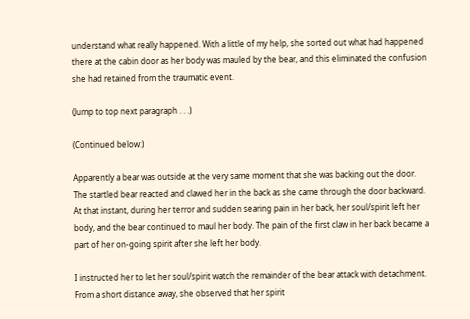understand what really happened. With a little of my help, she sorted out what had happened there at the cabin door as her body was mauled by the bear, and this eliminated the confusion she had retained from the traumatic event.

(Jump to top next paragraph . . .)

(Continued below:)

Apparently a bear was outside at the very same moment that she was backing out the door. The startled bear reacted and clawed her in the back as she came through the door backward. At that instant, during her terror and sudden searing pain in her back, her soul/spirit left her body, and the bear continued to maul her body. The pain of the first claw in her back became a part of her on-going spirit after she left her body.

I instructed her to let her soul/spirit watch the remainder of the bear attack with detachment. From a short distance away, she observed that her spirit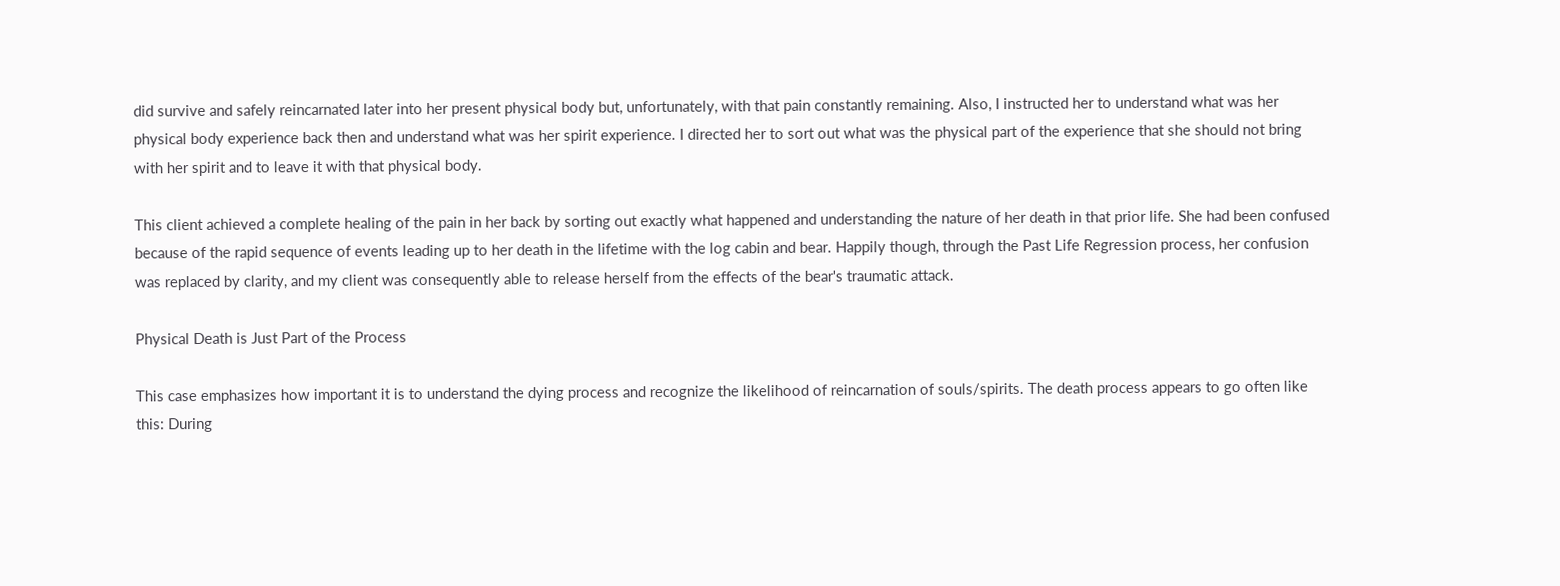did survive and safely reincarnated later into her present physical body but, unfortunately, with that pain constantly remaining. Also, I instructed her to understand what was her physical body experience back then and understand what was her spirit experience. I directed her to sort out what was the physical part of the experience that she should not bring with her spirit and to leave it with that physical body.

This client achieved a complete healing of the pain in her back by sorting out exactly what happened and understanding the nature of her death in that prior life. She had been confused because of the rapid sequence of events leading up to her death in the lifetime with the log cabin and bear. Happily though, through the Past Life Regression process, her confusion was replaced by clarity, and my client was consequently able to release herself from the effects of the bear's traumatic attack.

Physical Death is Just Part of the Process

This case emphasizes how important it is to understand the dying process and recognize the likelihood of reincarnation of souls/spirits. The death process appears to go often like this: During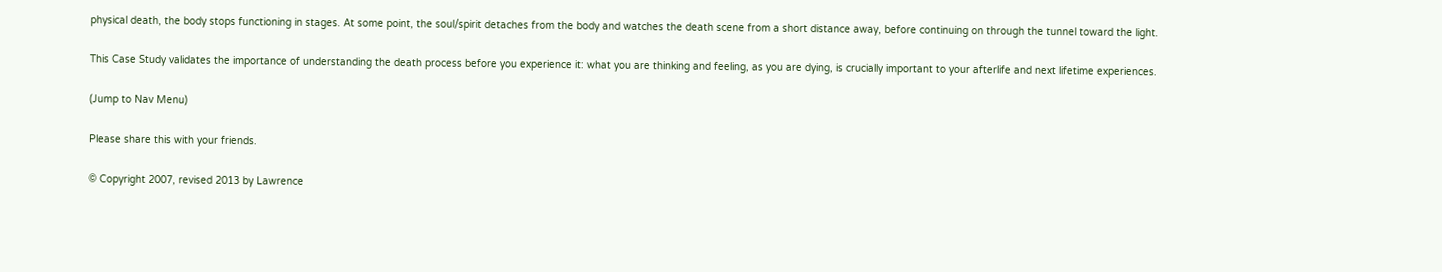physical death, the body stops functioning in stages. At some point, the soul/spirit detaches from the body and watches the death scene from a short distance away, before continuing on through the tunnel toward the light.

This Case Study validates the importance of understanding the death process before you experience it: what you are thinking and feeling, as you are dying, is crucially important to your afterlife and next lifetime experiences.

(Jump to Nav Menu)

Please share this with your friends.

© Copyright 2007, revised 2013 by Lawrence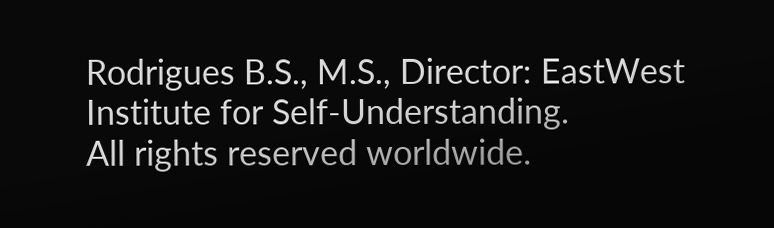Rodrigues B.S., M.S., Director: EastWest Institute for Self-Understanding.
All rights reserved worldwide.